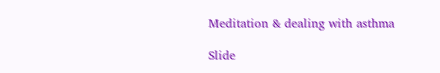Meditation & dealing with asthma

Slide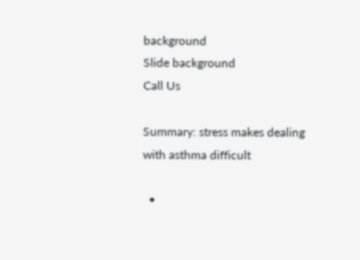background
Slide background
Call Us

Summary: stress makes dealing with asthma difficult

  •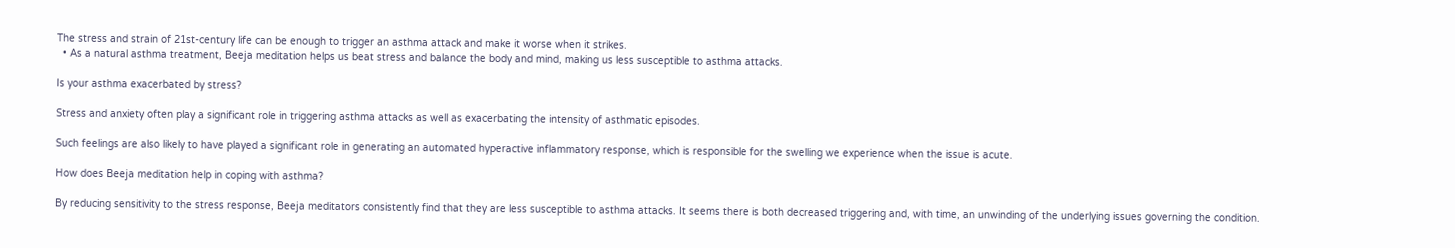The stress and strain of 21st-century life can be enough to trigger an asthma attack and make it worse when it strikes.
  • As a natural asthma treatment, Beeja meditation helps us beat stress and balance the body and mind, making us less susceptible to asthma attacks.

Is your asthma exacerbated by stress?

Stress and anxiety often play a significant role in triggering asthma attacks as well as exacerbating the intensity of asthmatic episodes.

Such feelings are also likely to have played a significant role in generating an automated hyperactive inflammatory response, which is responsible for the swelling we experience when the issue is acute.

How does Beeja meditation help in coping with asthma?

By reducing sensitivity to the stress response, Beeja meditators consistently find that they are less susceptible to asthma attacks. It seems there is both decreased triggering and, with time, an unwinding of the underlying issues governing the condition.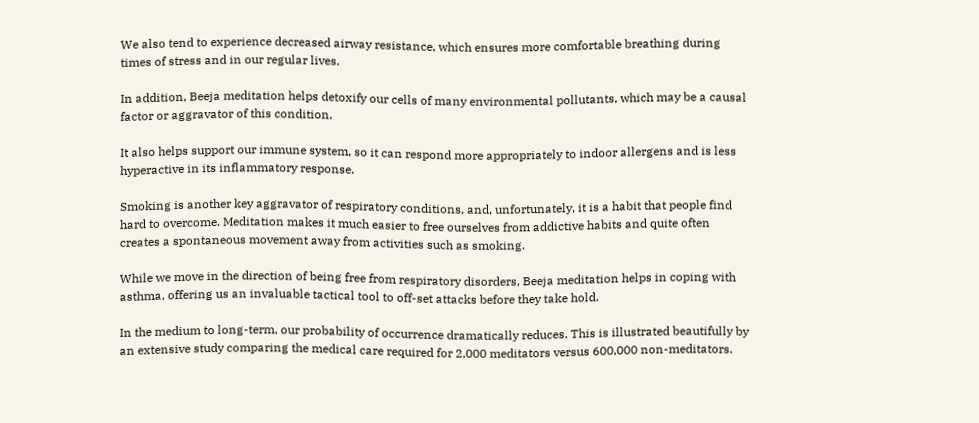We also tend to experience decreased airway resistance, which ensures more comfortable breathing during times of stress and in our regular lives.

In addition, Beeja meditation helps detoxify our cells of many environmental pollutants, which may be a causal factor or aggravator of this condition.

It also helps support our immune system, so it can respond more appropriately to indoor allergens and is less hyperactive in its inflammatory response.

Smoking is another key aggravator of respiratory conditions, and, unfortunately, it is a habit that people find hard to overcome. Meditation makes it much easier to free ourselves from addictive habits and quite often creates a spontaneous movement away from activities such as smoking.

While we move in the direction of being free from respiratory disorders, Beeja meditation helps in coping with asthma, offering us an invaluable tactical tool to off-set attacks before they take hold.

In the medium to long-term, our probability of occurrence dramatically reduces. This is illustrated beautifully by an extensive study comparing the medical care required for 2,000 meditators versus 600,000 non-meditators.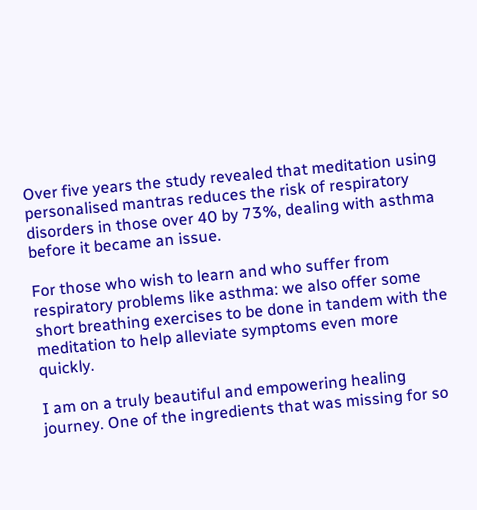Over five years the study revealed that meditation using personalised mantras reduces the risk of respiratory disorders in those over 40 by 73%, dealing with asthma before it became an issue.

For those who wish to learn and who suffer from respiratory problems like asthma: we also offer some short breathing exercises to be done in tandem with the meditation to help alleviate symptoms even more quickly.

I am on a truly beautiful and empowering healing journey. One of the ingredients that was missing for so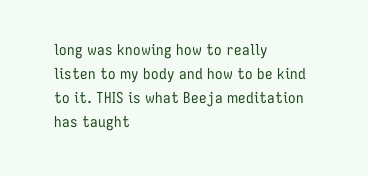long was knowing how to really listen to my body and how to be kind to it. THIS is what Beeja meditation has taught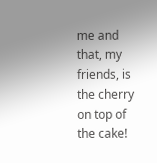me and that, my friends, is the cherry on top of the cake!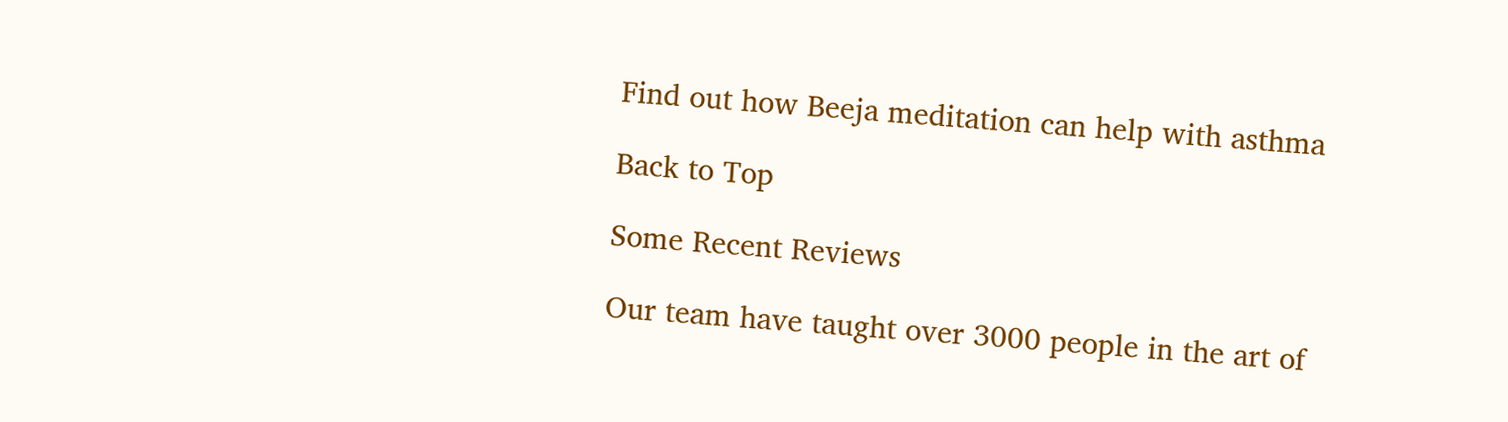Find out how Beeja meditation can help with asthma

Back to Top

Some Recent Reviews

Our team have taught over 3000 people in the art of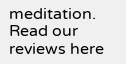meditation. Read our reviews here